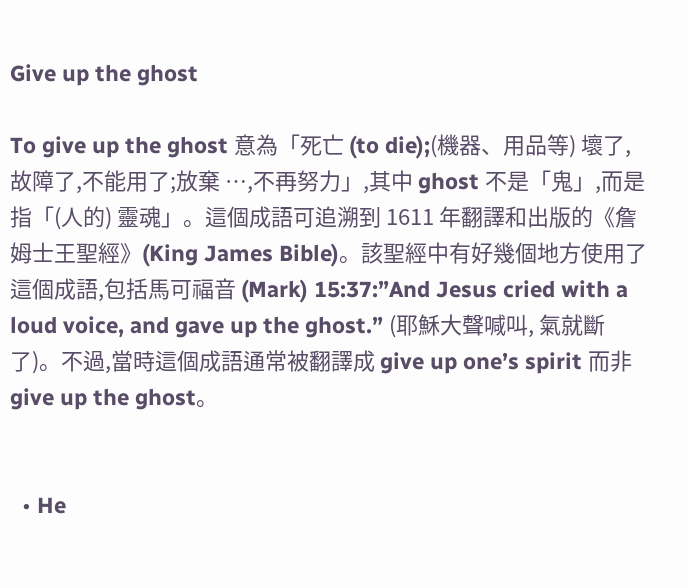Give up the ghost

To give up the ghost 意為「死亡 (to die);(機器、用品等) 壞了,故障了,不能用了;放棄 …,不再努力」,其中 ghost 不是「鬼」,而是指「(人的) 靈魂」。這個成語可追溯到 1611 年翻譯和出版的《詹姆士王聖經》(King James Bible)。該聖經中有好幾個地方使用了這個成語,包括馬可福音 (Mark) 15:37:”And Jesus cried with a loud voice, and gave up the ghost.” (耶穌大聲喊叫, 氣就斷了)。不過,當時這個成語通常被翻譯成 give up one’s spirit 而非 give up the ghost。


  • He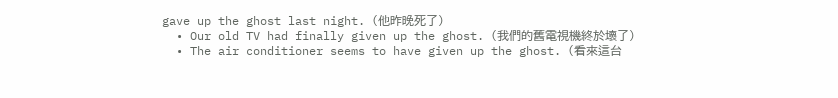gave up the ghost last night. (他昨晚死了)
  • Our old TV had finally given up the ghost. (我們的舊電視機終於壞了)
  • The air conditioner seems to have given up the ghost. (看來這台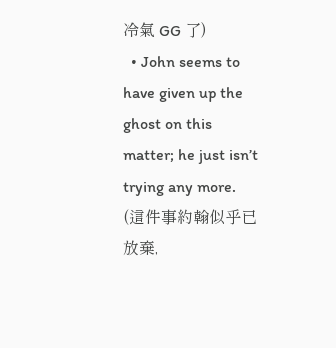冷氣 GG 了)
  • John seems to have given up the ghost on this matter; he just isn’t trying any more. (這件事約翰似乎已放棄,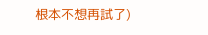根本不想再試了)